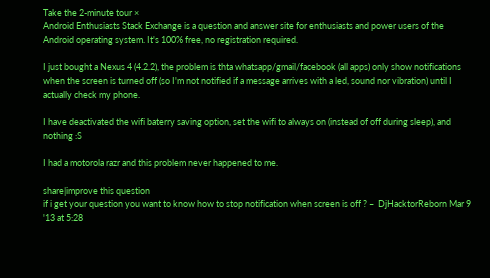Take the 2-minute tour ×
Android Enthusiasts Stack Exchange is a question and answer site for enthusiasts and power users of the Android operating system. It's 100% free, no registration required.

I just bought a Nexus 4 (4.2.2), the problem is thta whatsapp/gmail/facebook (all apps) only show notifications when the screen is turned off (so I'm not notified if a message arrives with a led, sound nor vibration) until I actually check my phone.

I have deactivated the wifi baterry saving option, set the wifi to always on (instead of off during sleep), and nothing :S

I had a motorola razr and this problem never happened to me.

share|improve this question
if i get your question you want to know how to stop notification when screen is off ? –  DjHacktorReborn Mar 9 '13 at 5:28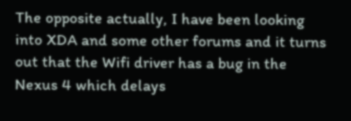The opposite actually, I have been looking into XDA and some other forums and it turns out that the Wifi driver has a bug in the Nexus 4 which delays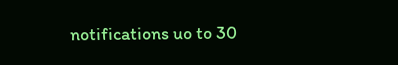notifications uo to 30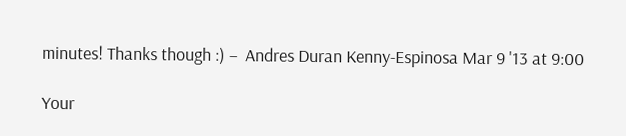minutes! Thanks though :) –  Andres Duran Kenny-Espinosa Mar 9 '13 at 9:00

Your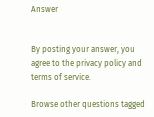Answer


By posting your answer, you agree to the privacy policy and terms of service.

Browse other questions tagged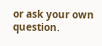or ask your own question.